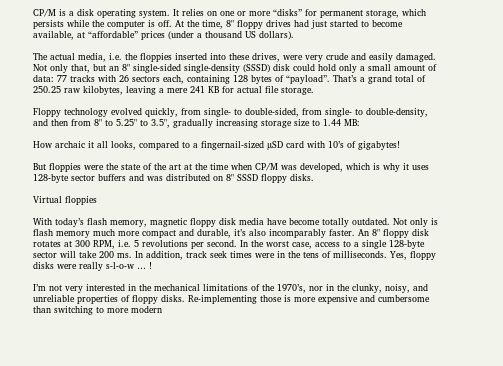CP/M is a disk operating system. It relies on one or more “disks” for permanent storage, which persists while the computer is off. At the time, 8" floppy drives had just started to become available, at “affordable” prices (under a thousand US dollars).

The actual media, i.e. the floppies inserted into these drives, were very crude and easily damaged. Not only that, but an 8" single-sided single-density (SSSD) disk could hold only a small amount of data: 77 tracks with 26 sectors each, containing 128 bytes of “payload”. That’s a grand total of 250.25 raw kilobytes, leaving a mere 241 KB for actual file storage.

Floppy technology evolved quickly, from single- to double-sided, from single- to double-density, and then from 8" to 5.25" to 3.5", gradually increasing storage size to 1.44 MB:

How archaic it all looks, compared to a fingernail-sized µSD card with 10’s of gigabytes!

But floppies were the state of the art at the time when CP/M was developed, which is why it uses 128-byte sector buffers and was distributed on 8" SSSD floppy disks.

Virtual floppies

With today’s flash memory, magnetic floppy disk media have become totally outdated. Not only is flash memory much more compact and durable, it’s also incomparably faster. An 8" floppy disk rotates at 300 RPM, i.e. 5 revolutions per second. In the worst case, access to a single 128-byte sector will take 200 ms. In addition, track seek times were in the tens of milliseconds. Yes, floppy disks were really s-l-o-w … !

I’m not very interested in the mechanical limitations of the 1970’s, nor in the clunky, noisy, and unreliable properties of floppy disks. Re-implementing those is more expensive and cumbersome than switching to more modern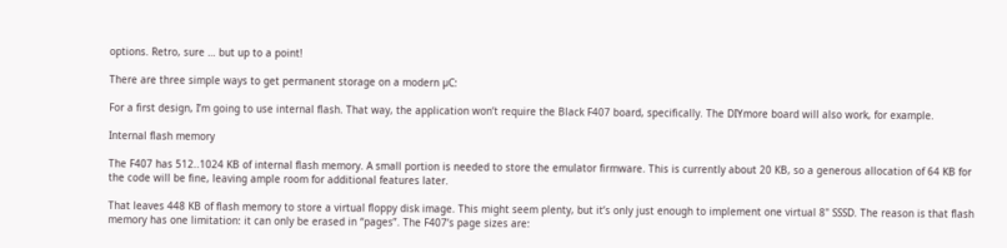options. Retro, sure … but up to a point!

There are three simple ways to get permanent storage on a modern µC:

For a first design, I’m going to use internal flash. That way, the application won’t require the Black F407 board, specifically. The DIYmore board will also work, for example.

Internal flash memory

The F407 has 512..1024 KB of internal flash memory. A small portion is needed to store the emulator firmware. This is currently about 20 KB, so a generous allocation of 64 KB for the code will be fine, leaving ample room for additional features later.

That leaves 448 KB of flash memory to store a virtual floppy disk image. This might seem plenty, but it’s only just enough to implement one virtual 8" SSSD. The reason is that flash memory has one limitation: it can only be erased in “pages”. The F407’s page sizes are: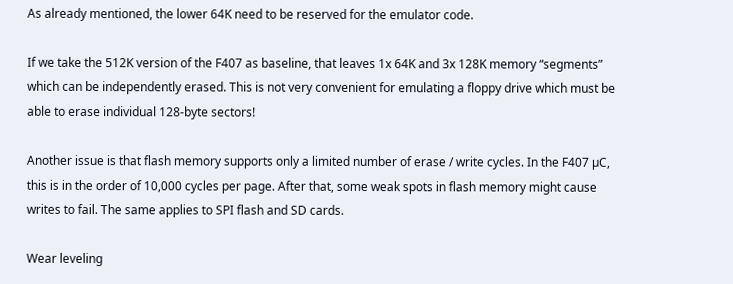As already mentioned, the lower 64K need to be reserved for the emulator code.

If we take the 512K version of the F407 as baseline, that leaves 1x 64K and 3x 128K memory “segments” which can be independently erased. This is not very convenient for emulating a floppy drive which must be able to erase individual 128-byte sectors!

Another issue is that flash memory supports only a limited number of erase / write cycles. In the F407 µC, this is in the order of 10,000 cycles per page. After that, some weak spots in flash memory might cause writes to fail. The same applies to SPI flash and SD cards.

Wear leveling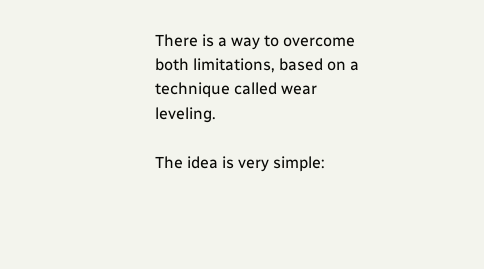There is a way to overcome both limitations, based on a technique called wear leveling.

The idea is very simple: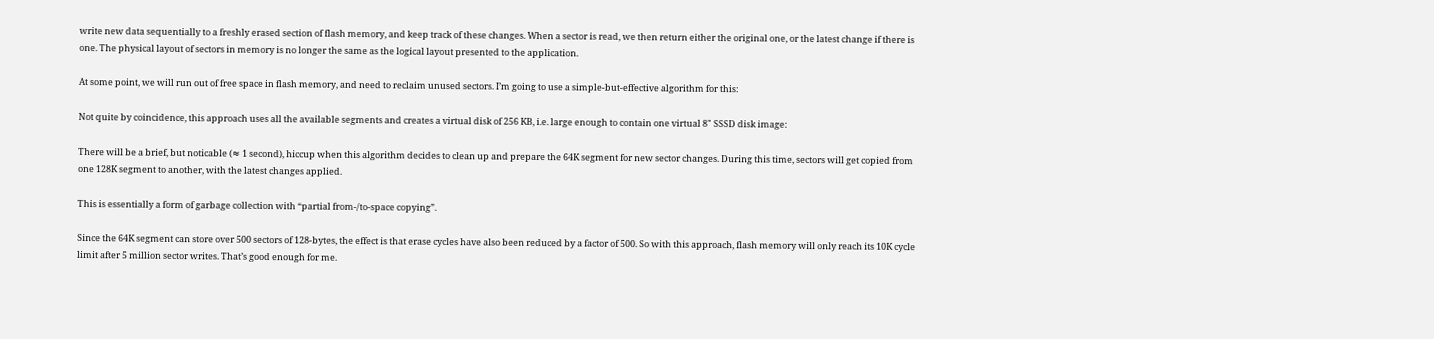write new data sequentially to a freshly erased section of flash memory, and keep track of these changes. When a sector is read, we then return either the original one, or the latest change if there is one. The physical layout of sectors in memory is no longer the same as the logical layout presented to the application.

At some point, we will run out of free space in flash memory, and need to reclaim unused sectors. I’m going to use a simple-but-effective algorithm for this:

Not quite by coincidence, this approach uses all the available segments and creates a virtual disk of 256 KB, i.e. large enough to contain one virtual 8" SSSD disk image:

There will be a brief, but noticable (≈ 1 second), hiccup when this algorithm decides to clean up and prepare the 64K segment for new sector changes. During this time, sectors will get copied from one 128K segment to another, with the latest changes applied.

This is essentially a form of garbage collection with “partial from-/to-space copying”.

Since the 64K segment can store over 500 sectors of 128-bytes, the effect is that erase cycles have also been reduced by a factor of 500. So with this approach, flash memory will only reach its 10K cycle limit after 5 million sector writes. That’s good enough for me.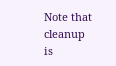Note that cleanup is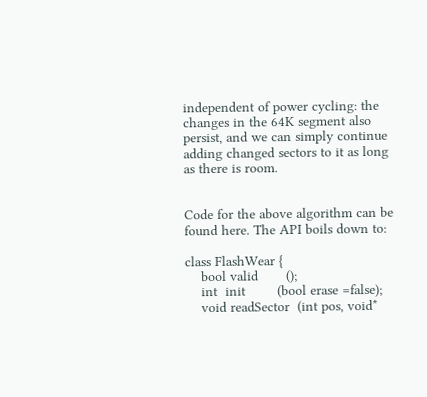independent of power cycling: the changes in the 64K segment also persist, and we can simply continue adding changed sectors to it as long as there is room.


Code for the above algorithm can be found here. The API boils down to:

class FlashWear {
    bool valid       ();
    int  init        (bool erase =false);
    void readSector  (int pos, void*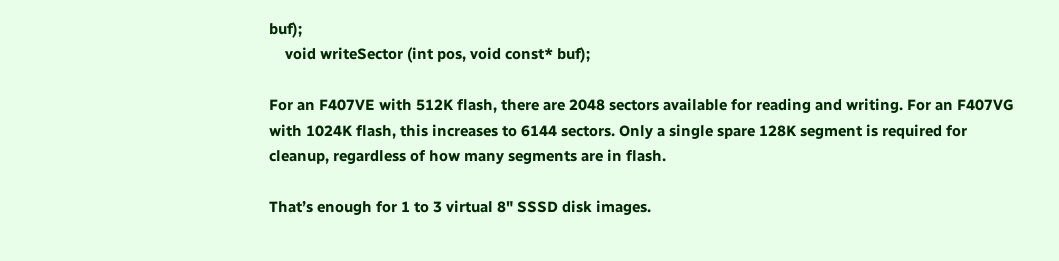buf);
    void writeSector (int pos, void const* buf);

For an F407VE with 512K flash, there are 2048 sectors available for reading and writing. For an F407VG with 1024K flash, this increases to 6144 sectors. Only a single spare 128K segment is required for cleanup, regardless of how many segments are in flash.

That’s enough for 1 to 3 virtual 8" SSSD disk images.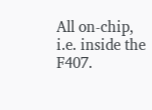All on-chip, i.e. inside the F407.